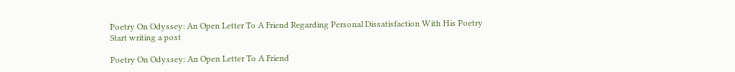Poetry On Odyssey: An Open Letter To A Friend Regarding Personal Dissatisfaction With His Poetry
Start writing a post

Poetry On Odyssey: An Open Letter To A Friend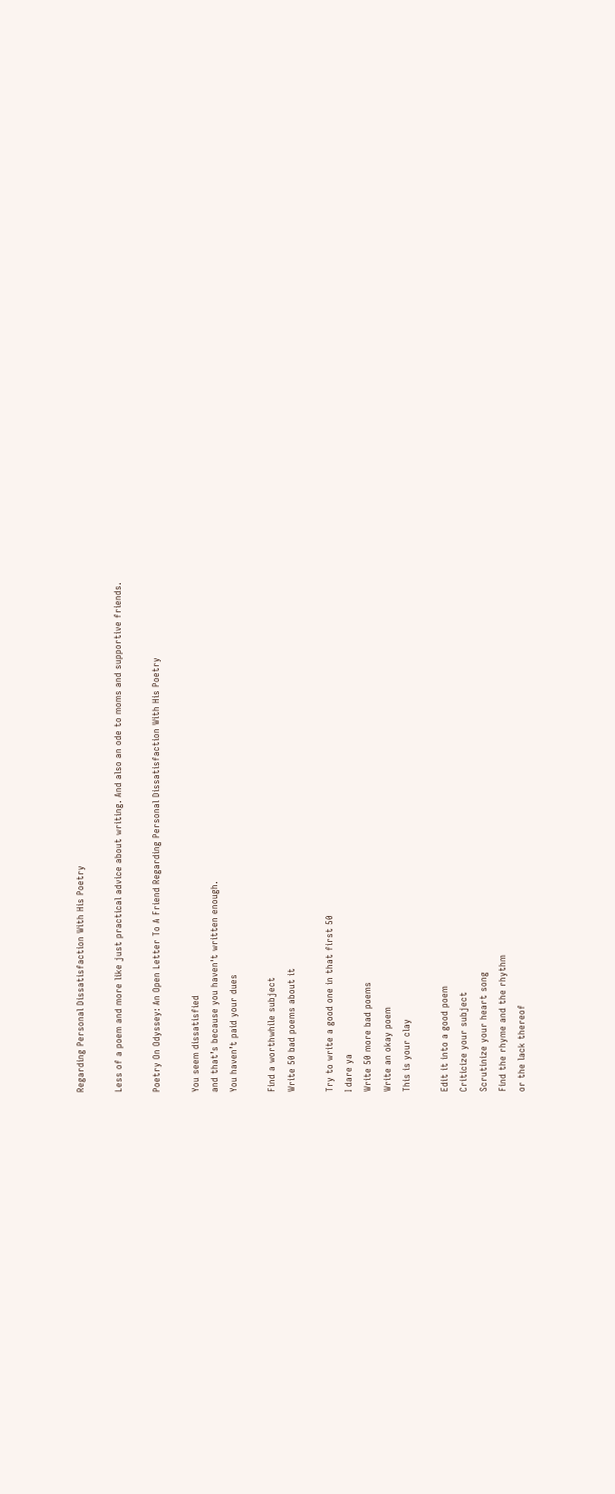Regarding Personal Dissatisfaction With His Poetry

Less of a poem and more like just practical advice about writing. And also an ode to moms and supportive friends.

Poetry On Odyssey: An Open Letter To A Friend Regarding Personal Dissatisfaction With His Poetry

You seem dissatisfied
and that’s because you haven't written enough.
You haven’t paid your dues

Find a worthwhile subject
Write 50 bad poems about it

Try to write a good one in that first 50
I dare ya
Write 50 more bad poems
Write an okay poem
This is your clay

Edit it into a good poem
Criticize your subject
Scrutinize your heart song
Find the rhyme and the rhythm
or the lack thereof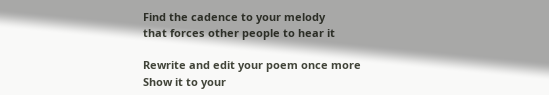Find the cadence to your melody
that forces other people to hear it

Rewrite and edit your poem once more
Show it to your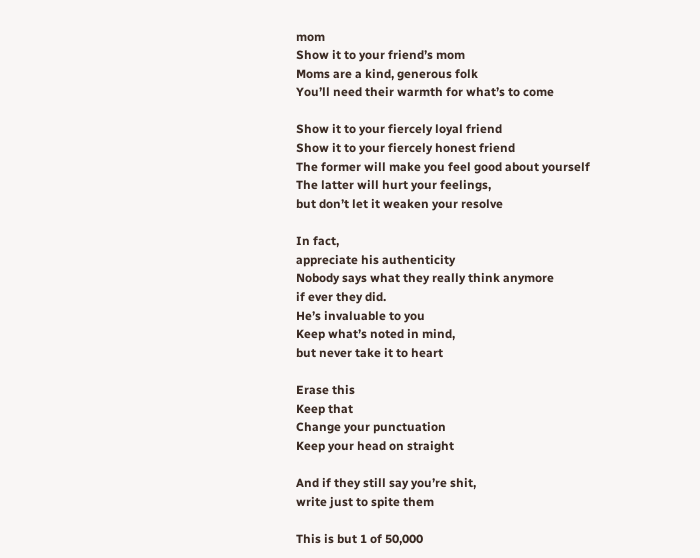mom
Show it to your friend’s mom
Moms are a kind, generous folk
You’ll need their warmth for what’s to come

Show it to your fiercely loyal friend
Show it to your fiercely honest friend
The former will make you feel good about yourself
The latter will hurt your feelings,
but don’t let it weaken your resolve

In fact,
appreciate his authenticity
Nobody says what they really think anymore
if ever they did.
He’s invaluable to you
Keep what’s noted in mind,
but never take it to heart

Erase this
Keep that
Change your punctuation
Keep your head on straight

And if they still say you’re shit,
write just to spite them

This is but 1 of 50,000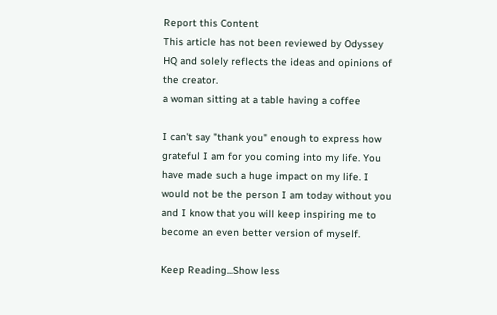Report this Content
This article has not been reviewed by Odyssey HQ and solely reflects the ideas and opinions of the creator.
a woman sitting at a table having a coffee

I can't say "thank you" enough to express how grateful I am for you coming into my life. You have made such a huge impact on my life. I would not be the person I am today without you and I know that you will keep inspiring me to become an even better version of myself.

Keep Reading...Show less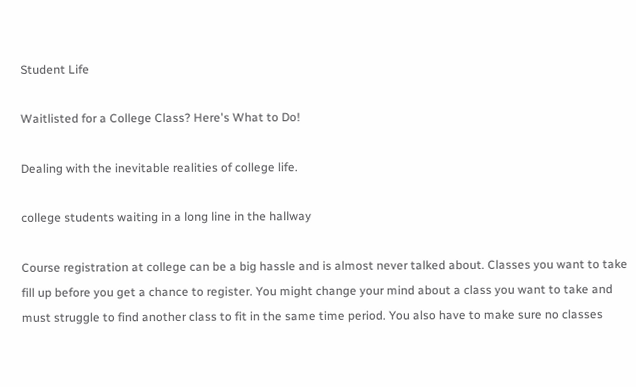Student Life

Waitlisted for a College Class? Here's What to Do!

Dealing with the inevitable realities of college life.

college students waiting in a long line in the hallway

Course registration at college can be a big hassle and is almost never talked about. Classes you want to take fill up before you get a chance to register. You might change your mind about a class you want to take and must struggle to find another class to fit in the same time period. You also have to make sure no classes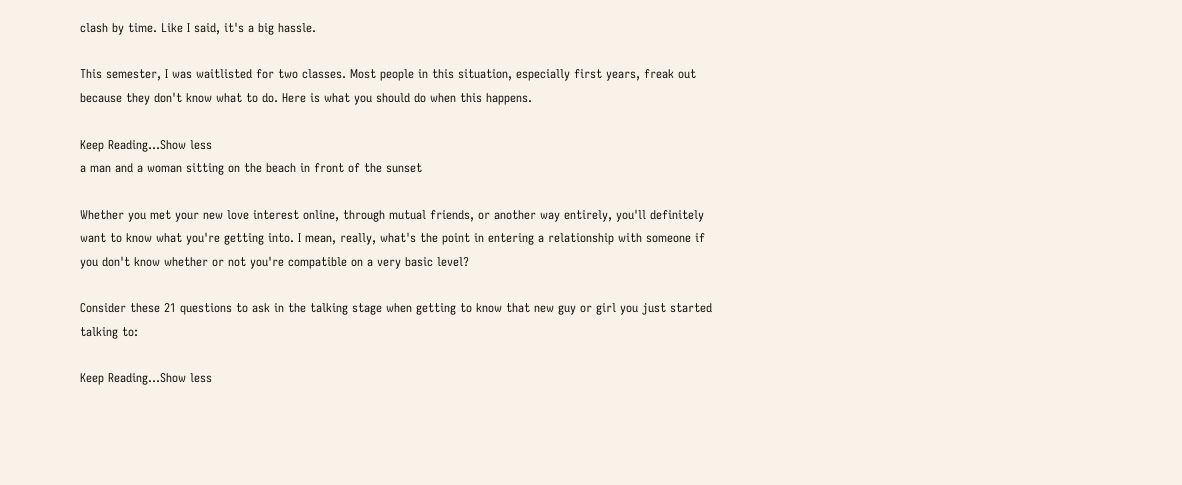clash by time. Like I said, it's a big hassle.

This semester, I was waitlisted for two classes. Most people in this situation, especially first years, freak out because they don't know what to do. Here is what you should do when this happens.

Keep Reading...Show less
a man and a woman sitting on the beach in front of the sunset

Whether you met your new love interest online, through mutual friends, or another way entirely, you'll definitely want to know what you're getting into. I mean, really, what's the point in entering a relationship with someone if you don't know whether or not you're compatible on a very basic level?

Consider these 21 questions to ask in the talking stage when getting to know that new guy or girl you just started talking to:

Keep Reading...Show less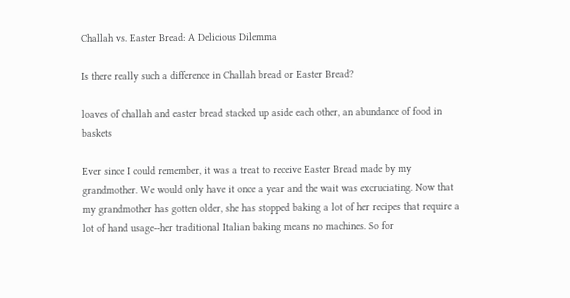Challah vs. Easter Bread: A Delicious Dilemma

Is there really such a difference in Challah bread or Easter Bread?

loaves of challah and easter bread stacked up aside each other, an abundance of food in baskets

Ever since I could remember, it was a treat to receive Easter Bread made by my grandmother. We would only have it once a year and the wait was excruciating. Now that my grandmother has gotten older, she has stopped baking a lot of her recipes that require a lot of hand usage--her traditional Italian baking means no machines. So for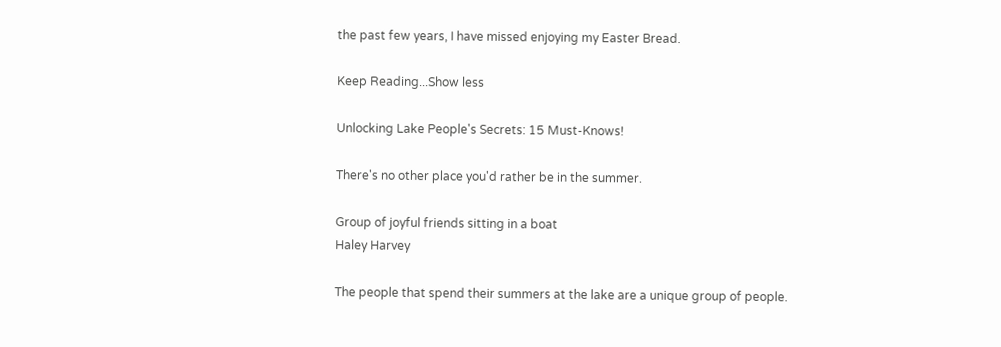the past few years, I have missed enjoying my Easter Bread.

Keep Reading...Show less

Unlocking Lake People's Secrets: 15 Must-Knows!

There's no other place you'd rather be in the summer.

Group of joyful friends sitting in a boat
Haley Harvey

The people that spend their summers at the lake are a unique group of people.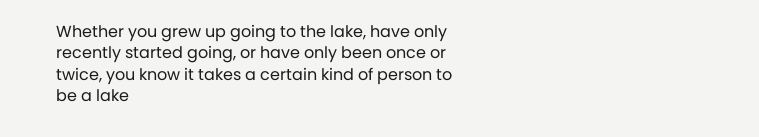Whether you grew up going to the lake, have only recently started going, or have only been once or twice, you know it takes a certain kind of person to be a lake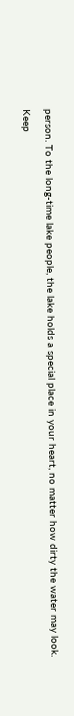person. To the long-time lake people, the lake holds a special place in your heart, no matter how dirty the water may look.

Keep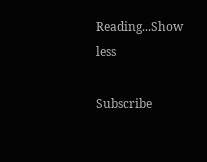Reading...Show less

Subscribe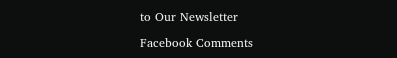to Our Newsletter

Facebook Comments